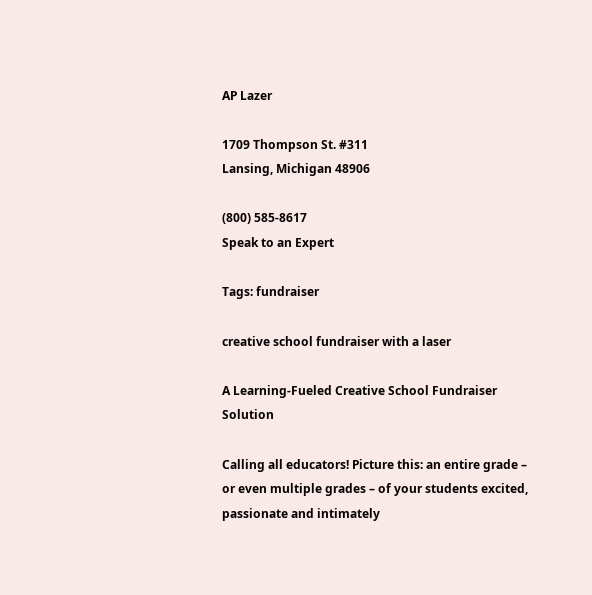AP Lazer

1709 Thompson St. #311
Lansing, Michigan 48906

(800) 585-8617
Speak to an Expert

Tags: fundraiser

creative school fundraiser with a laser

A Learning-Fueled Creative School Fundraiser Solution

Calling all educators! Picture this: an entire grade – or even multiple grades – of your students excited, passionate and intimately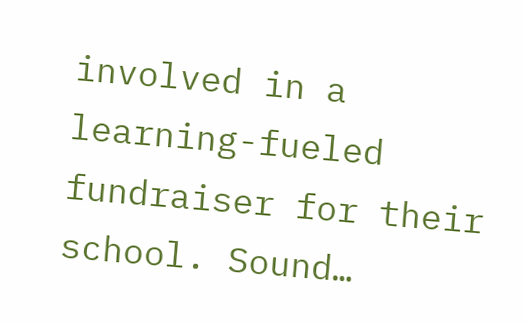involved in a learning-fueled fundraiser for their school. Sound…